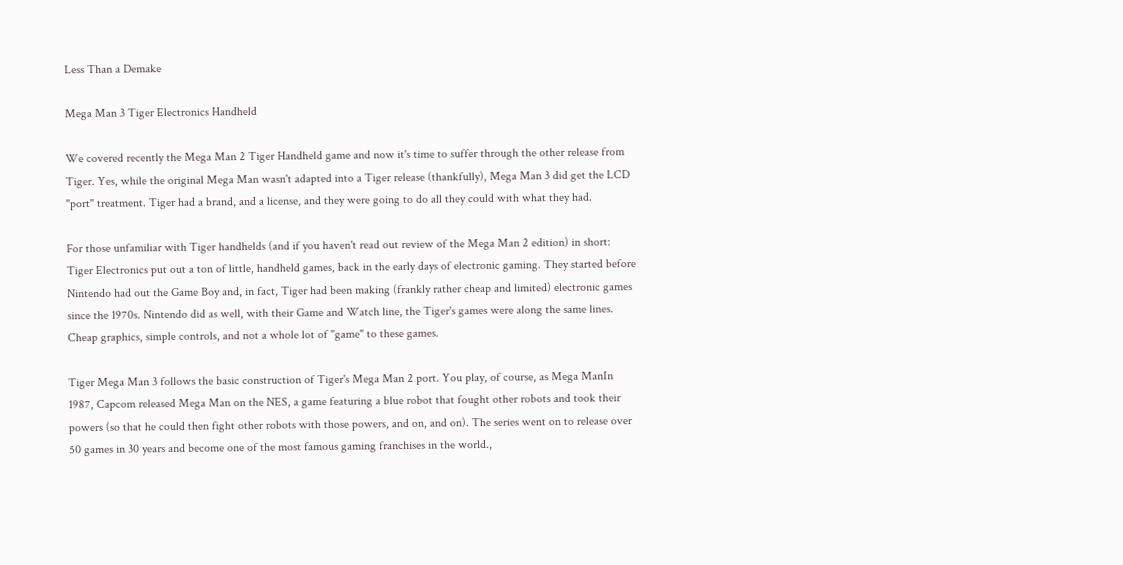Less Than a Demake

Mega Man 3 Tiger Electronics Handheld

We covered recently the Mega Man 2 Tiger Handheld game and now it's time to suffer through the other release from Tiger. Yes, while the original Mega Man wasn't adapted into a Tiger release (thankfully), Mega Man 3 did get the LCD "port" treatment. Tiger had a brand, and a license, and they were going to do all they could with what they had.

For those unfamiliar with Tiger handhelds (and if you haven't read out review of the Mega Man 2 edition) in short: Tiger Electronics put out a ton of little, handheld games, back in the early days of electronic gaming. They started before Nintendo had out the Game Boy and, in fact, Tiger had been making (frankly rather cheap and limited) electronic games since the 1970s. Nintendo did as well, with their Game and Watch line, the Tiger's games were along the same lines. Cheap graphics, simple controls, and not a whole lot of "game" to these games.

Tiger Mega Man 3 follows the basic construction of Tiger's Mega Man 2 port. You play, of course, as Mega ManIn 1987, Capcom released Mega Man on the NES, a game featuring a blue robot that fought other robots and took their powers (so that he could then fight other robots with those powers, and on, and on). The series went on to release over 50 games in 30 years and become one of the most famous gaming franchises in the world.,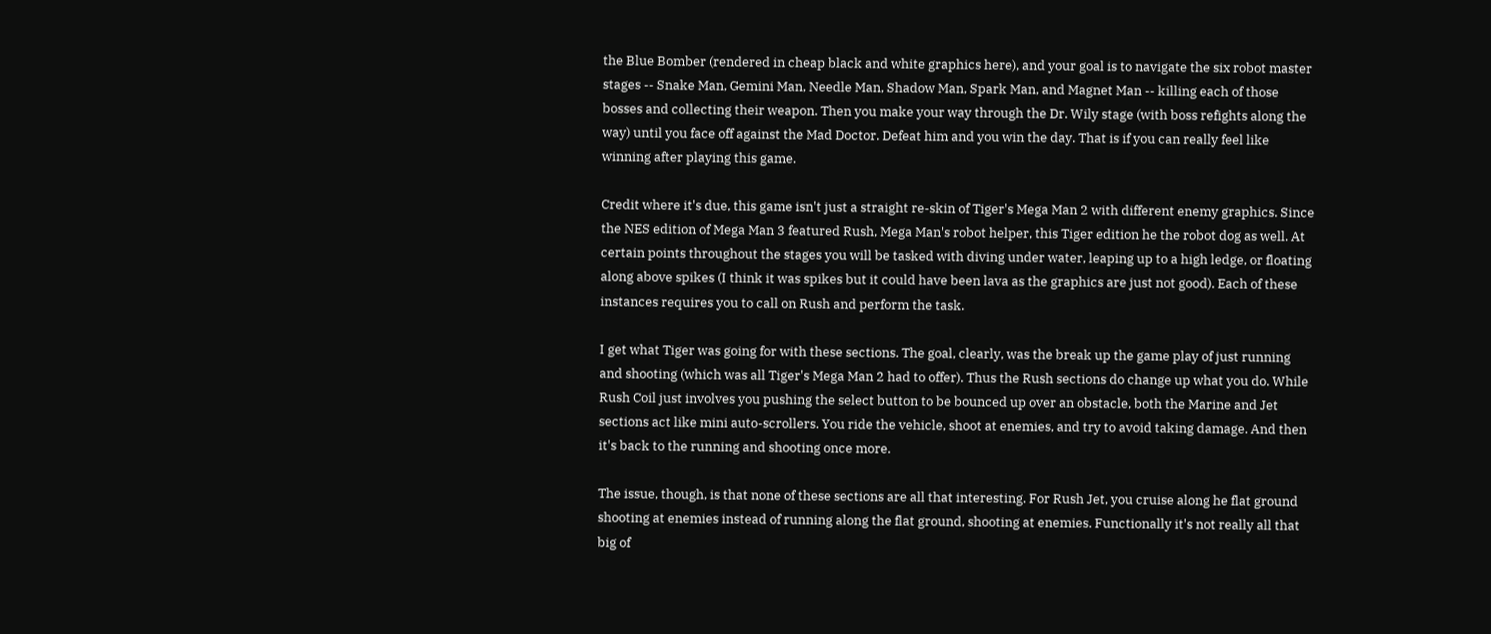the Blue Bomber (rendered in cheap black and white graphics here), and your goal is to navigate the six robot master stages -- Snake Man, Gemini Man, Needle Man, Shadow Man, Spark Man, and Magnet Man -- killing each of those bosses and collecting their weapon. Then you make your way through the Dr. Wily stage (with boss refights along the way) until you face off against the Mad Doctor. Defeat him and you win the day. That is if you can really feel like winning after playing this game.

Credit where it's due, this game isn't just a straight re-skin of Tiger's Mega Man 2 with different enemy graphics. Since the NES edition of Mega Man 3 featured Rush, Mega Man's robot helper, this Tiger edition he the robot dog as well. At certain points throughout the stages you will be tasked with diving under water, leaping up to a high ledge, or floating along above spikes (I think it was spikes but it could have been lava as the graphics are just not good). Each of these instances requires you to call on Rush and perform the task.

I get what Tiger was going for with these sections. The goal, clearly, was the break up the game play of just running and shooting (which was all Tiger's Mega Man 2 had to offer). Thus the Rush sections do change up what you do. While Rush Coil just involves you pushing the select button to be bounced up over an obstacle, both the Marine and Jet sections act like mini auto-scrollers. You ride the vehicle, shoot at enemies, and try to avoid taking damage. And then it's back to the running and shooting once more.

The issue, though, is that none of these sections are all that interesting. For Rush Jet, you cruise along he flat ground shooting at enemies instead of running along the flat ground, shooting at enemies. Functionally it's not really all that big of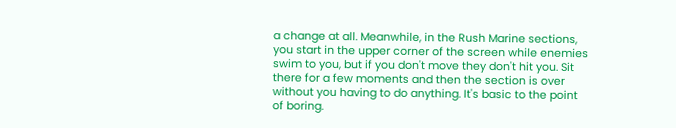a change at all. Meanwhile, in the Rush Marine sections, you start in the upper corner of the screen while enemies swim to you, but if you don't move they don't hit you. Sit there for a few moments and then the section is over without you having to do anything. It's basic to the point of boring.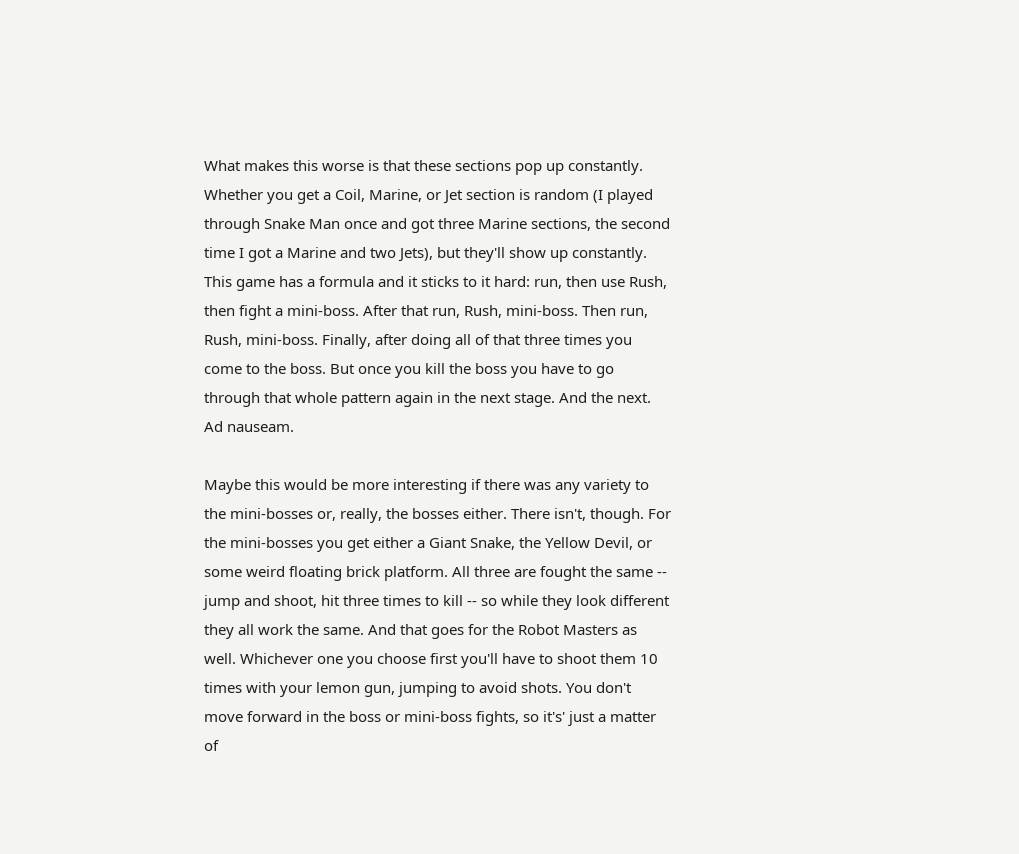What makes this worse is that these sections pop up constantly. Whether you get a Coil, Marine, or Jet section is random (I played through Snake Man once and got three Marine sections, the second time I got a Marine and two Jets), but they'll show up constantly. This game has a formula and it sticks to it hard: run, then use Rush, then fight a mini-boss. After that run, Rush, mini-boss. Then run, Rush, mini-boss. Finally, after doing all of that three times you come to the boss. But once you kill the boss you have to go through that whole pattern again in the next stage. And the next. Ad nauseam.

Maybe this would be more interesting if there was any variety to the mini-bosses or, really, the bosses either. There isn't, though. For the mini-bosses you get either a Giant Snake, the Yellow Devil, or some weird floating brick platform. All three are fought the same -- jump and shoot, hit three times to kill -- so while they look different they all work the same. And that goes for the Robot Masters as well. Whichever one you choose first you'll have to shoot them 10 times with your lemon gun, jumping to avoid shots. You don't move forward in the boss or mini-boss fights, so it's' just a matter of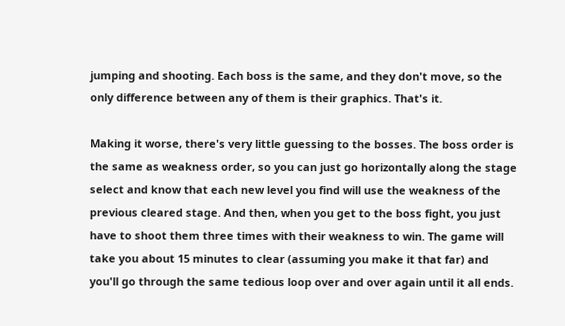jumping and shooting. Each boss is the same, and they don't move, so the only difference between any of them is their graphics. That's it.

Making it worse, there's very little guessing to the bosses. The boss order is the same as weakness order, so you can just go horizontally along the stage select and know that each new level you find will use the weakness of the previous cleared stage. And then, when you get to the boss fight, you just have to shoot them three times with their weakness to win. The game will take you about 15 minutes to clear (assuming you make it that far) and you'll go through the same tedious loop over and over again until it all ends.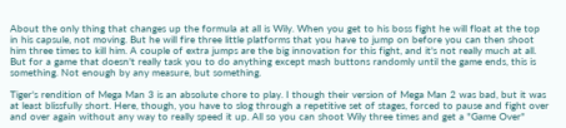About the only thing that changes up the formula at all is Wily. When you get to his boss fight he will float at the top in his capsule, not moving. But he will fire three little platforms that you have to jump on before you can then shoot him three times to kill him. A couple of extra jumps are the big innovation for this fight, and it's not really much at all. But for a game that doesn't really task you to do anything except mash buttons randomly until the game ends, this is something. Not enough by any measure, but something.

Tiger's rendition of Mega Man 3 is an absolute chore to play. I though their version of Mega Man 2 was bad, but it was at least blissfully short. Here, though, you have to slog through a repetitive set of stages, forced to pause and fight over and over again without any way to really speed it up. All so you can shoot Wily three times and get a "Game Over"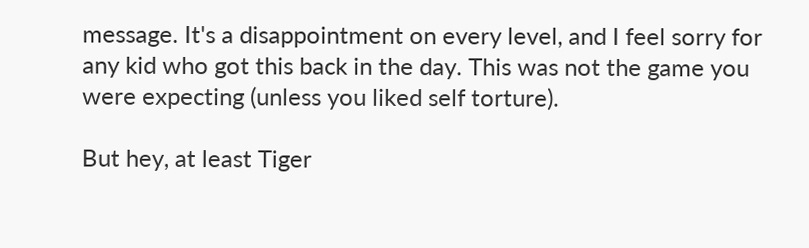message. It's a disappointment on every level, and I feel sorry for any kid who got this back in the day. This was not the game you were expecting (unless you liked self torture).

But hey, at least Tiger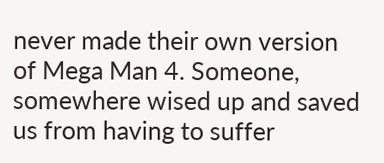never made their own version of Mega Man 4. Someone, somewhere wised up and saved us from having to suffer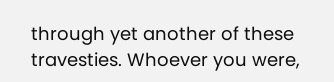through yet another of these travesties. Whoever you were,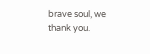brave soul, we thank you.